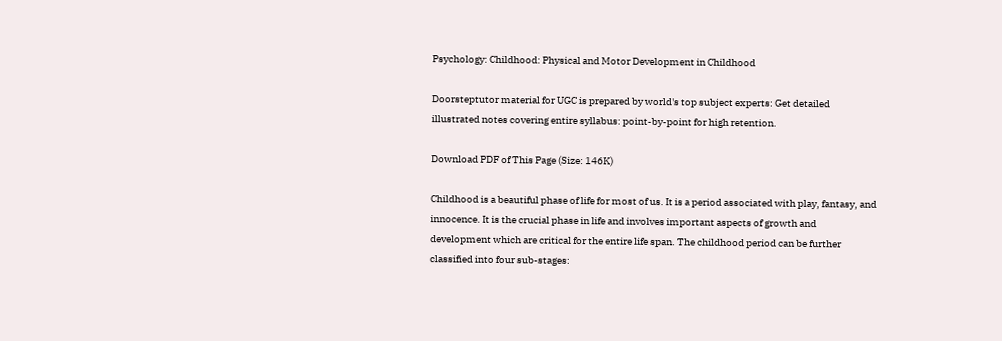Psychology: Childhood: Physical and Motor Development in Childhood

Doorsteptutor material for UGC is prepared by world's top subject experts: Get detailed illustrated notes covering entire syllabus: point-by-point for high retention.

Download PDF of This Page (Size: 146K)

Childhood is a beautiful phase of life for most of us. It is a period associated with play, fantasy, and innocence. It is the crucial phase in life and involves important aspects of growth and development which are critical for the entire life span. The childhood period can be further classified into four sub-stages: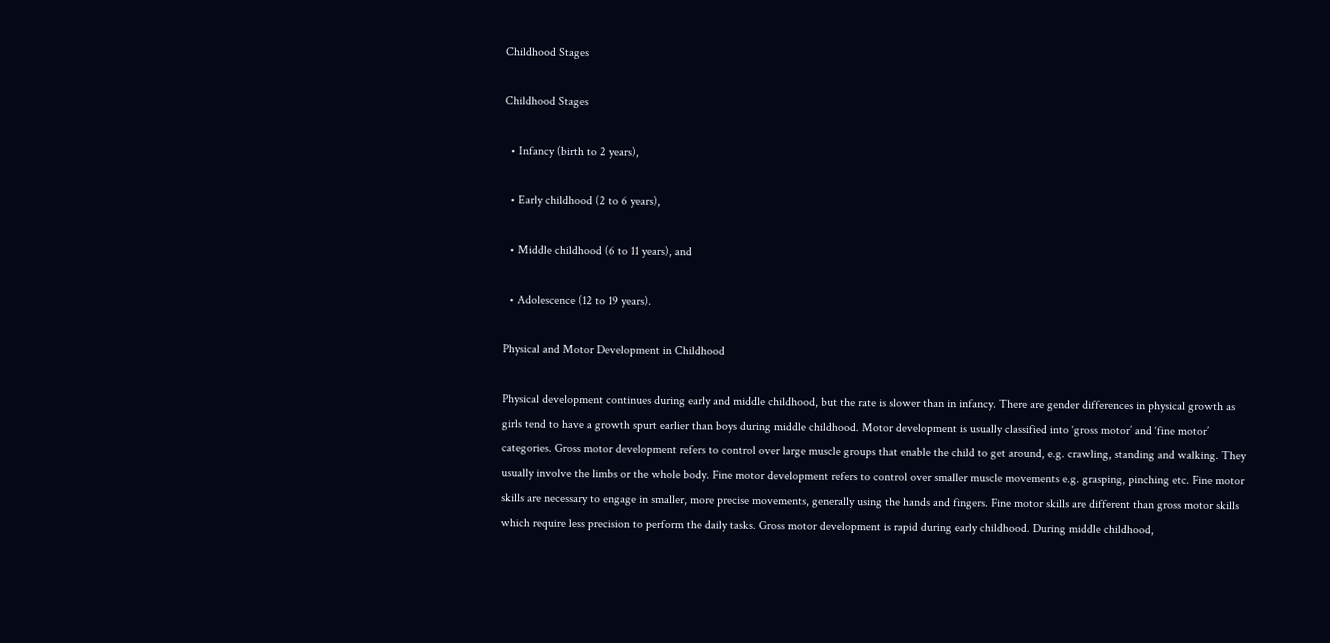Childhood Stages

Childhood Stages

  • Infancy (birth to 2 years),

  • Early childhood (2 to 6 years),

  • Middle childhood (6 to 11 years), and

  • Adolescence (12 to 19 years).

Physical and Motor Development in Childhood

Physical development continues during early and middle childhood, but the rate is slower than in infancy. There are gender differences in physical growth as girls tend to have a growth spurt earlier than boys during middle childhood. Motor development is usually classified into ‘gross motor’ and ‘fine motor’ categories. Gross motor development refers to control over large muscle groups that enable the child to get around, e.g. crawling, standing and walking. They usually involve the limbs or the whole body. Fine motor development refers to control over smaller muscle movements e.g. grasping, pinching etc. Fine motor skills are necessary to engage in smaller, more precise movements, generally using the hands and fingers. Fine motor skills are different than gross motor skills which require less precision to perform the daily tasks. Gross motor development is rapid during early childhood. During middle childhood,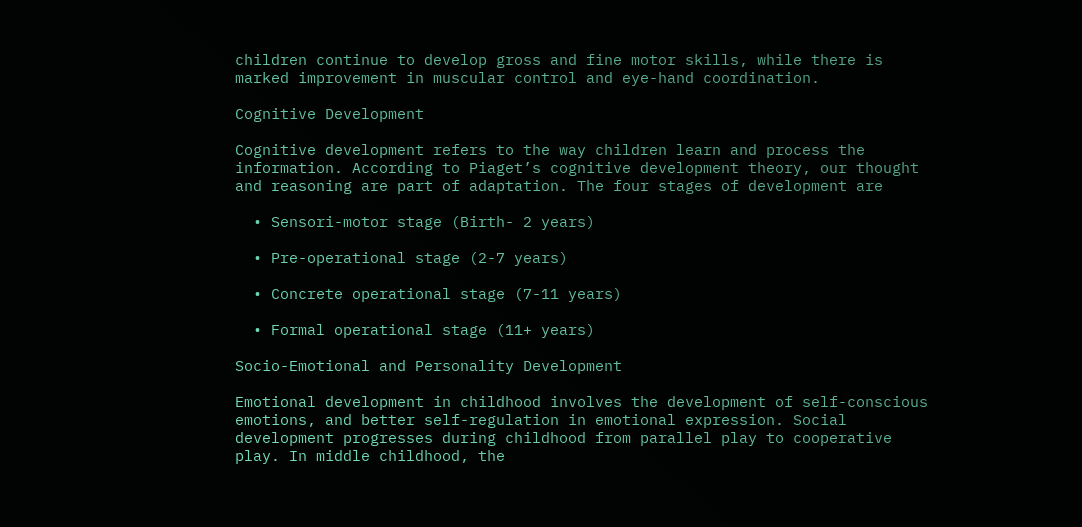children continue to develop gross and fine motor skills, while there is marked improvement in muscular control and eye-hand coordination.

Cognitive Development

Cognitive development refers to the way children learn and process the information. According to Piaget’s cognitive development theory, our thought and reasoning are part of adaptation. The four stages of development are

  • Sensori-motor stage (Birth- 2 years)

  • Pre-operational stage (2-7 years)

  • Concrete operational stage (7-11 years)

  • Formal operational stage (11+ years)

Socio-Emotional and Personality Development

Emotional development in childhood involves the development of self-conscious emotions, and better self-regulation in emotional expression. Social development progresses during childhood from parallel play to cooperative play. In middle childhood, the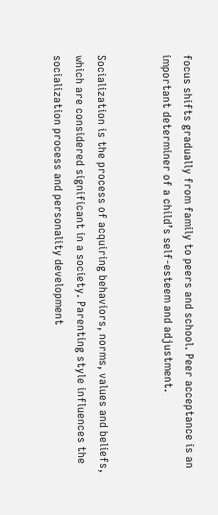focus shifts gradually from family to peers and school. Peer acceptance is an important determiner of a child’s self-esteem and adjustment.


Socialization is the process of acquiring behaviors, norms, values and beliefs, which are considered significant in a society. Parenting style influences the socialization process and personality development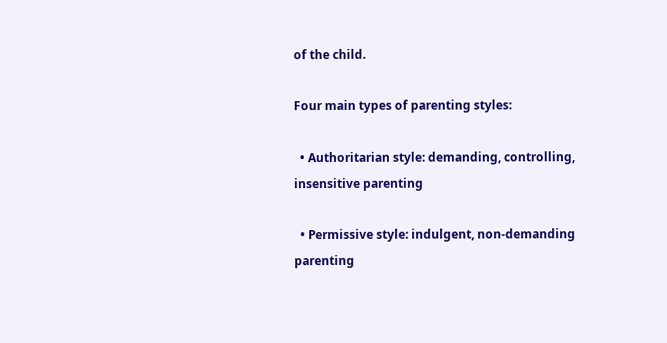of the child.

Four main types of parenting styles:

  • Authoritarian style: demanding, controlling, insensitive parenting

  • Permissive style: indulgent, non-demanding parenting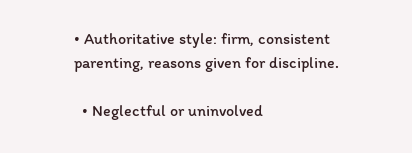• Authoritative style: firm, consistent parenting, reasons given for discipline.

  • Neglectful or uninvolved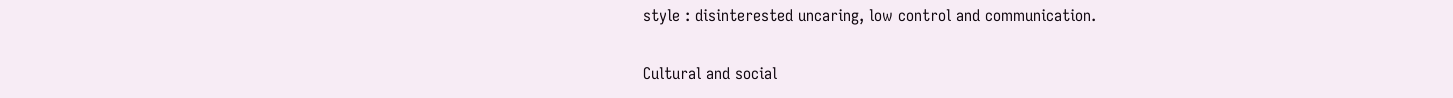style : disinterested uncaring, low control and communication.

Cultural and social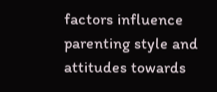factors influence parenting style and attitudes towards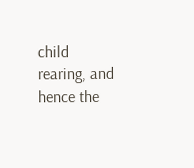child rearing, and hence the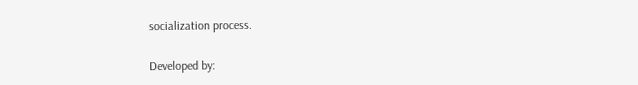socialization process.

Developed by: